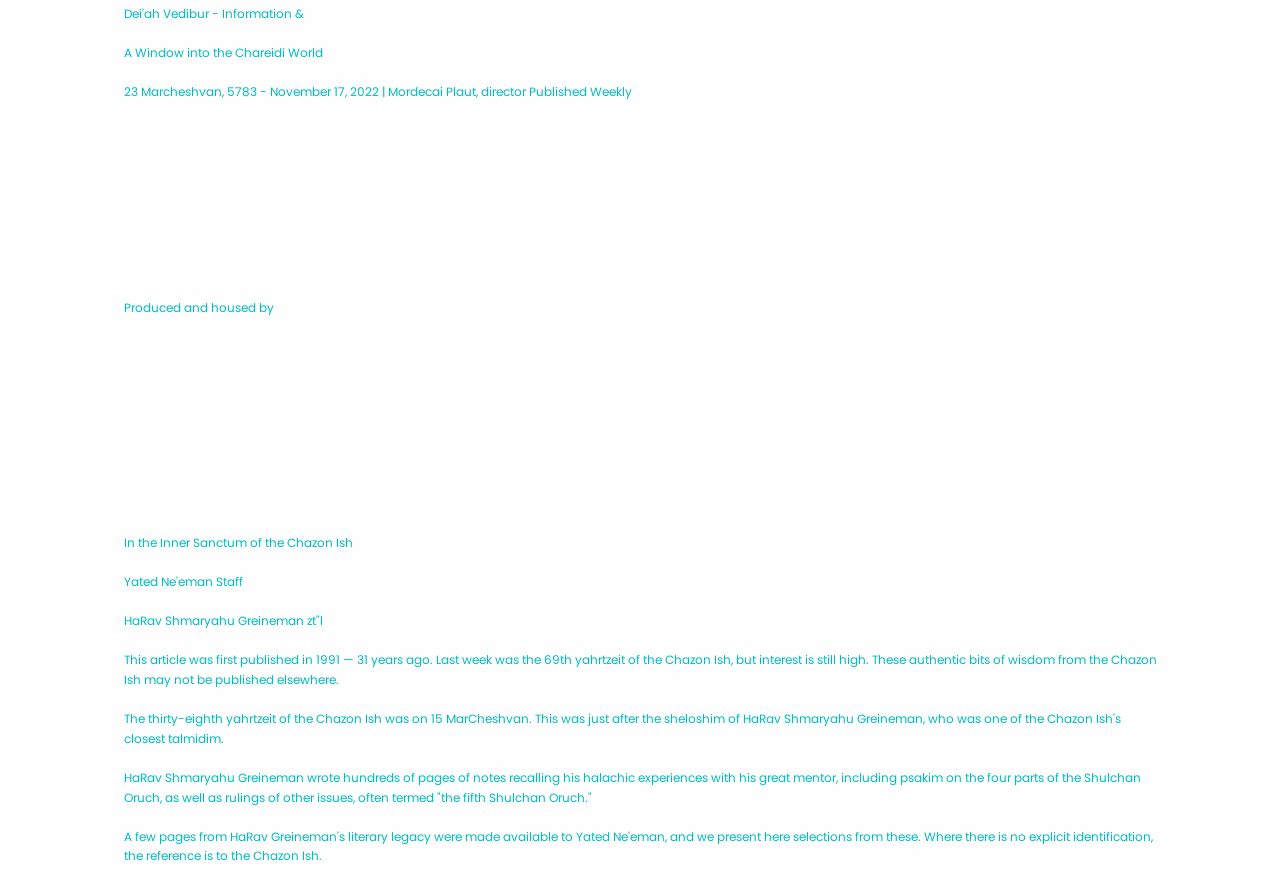Dei'ah Vedibur - Information &

A Window into the Chareidi World

23 Marcheshvan, 5783 - November 17, 2022 | Mordecai Plaut, director Published Weekly










Produced and housed by











In the Inner Sanctum of the Chazon Ish

Yated Ne'eman Staff

HaRav Shmaryahu Greineman zt"l

This article was first published in 1991 — 31 years ago. Last week was the 69th yahrtzeit of the Chazon Ish, but interest is still high. These authentic bits of wisdom from the Chazon Ish may not be published elsewhere.

The thirty-eighth yahrtzeit of the Chazon Ish was on 15 MarCheshvan. This was just after the sheloshim of HaRav Shmaryahu Greineman, who was one of the Chazon Ish's closest talmidim.

HaRav Shmaryahu Greineman wrote hundreds of pages of notes recalling his halachic experiences with his great mentor, including psakim on the four parts of the Shulchan Oruch, as well as rulings of other issues, often termed "the fifth Shulchan Oruch."

A few pages from HaRav Greineman's literary legacy were made available to Yated Ne'eman, and we present here selections from these. Where there is no explicit identification, the reference is to the Chazon Ish.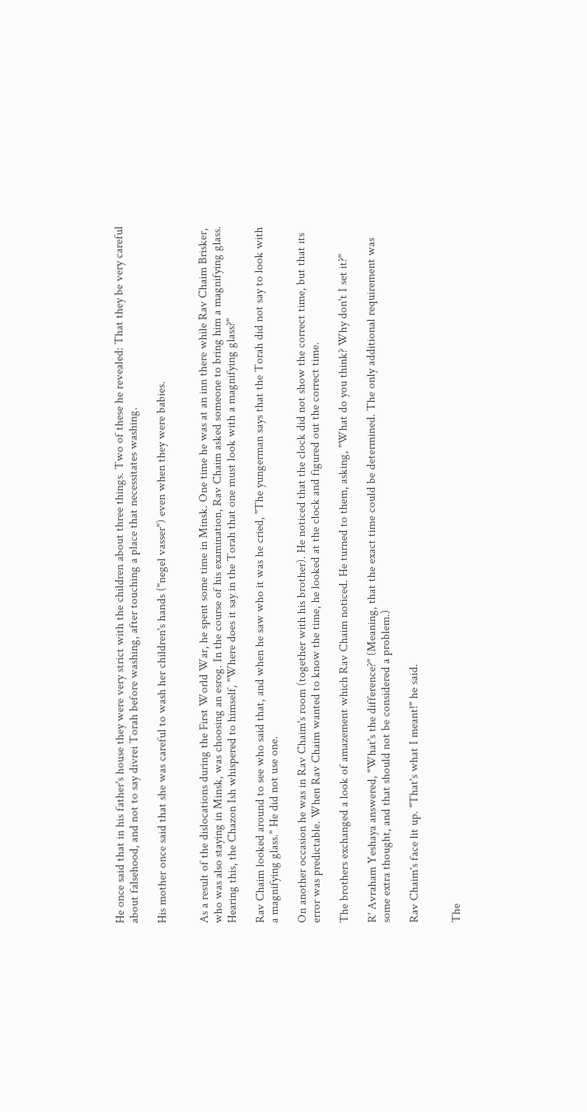He once said that in his father's house they were very strict with the children about three things. Two of these he revealed: That they be very careful about falsehood, and not to say divrei Torah before washing, after touching a place that necessitates washing.

His mother once said that she was careful to wash her children's hands ("negel vasser") even when they were babies.


As a result of the dislocations during the First World War, he spent some time in Minsk. One time he was at an inn there while Rav Chaim Brisker, who was also staying in Minsk, was choosing an esrog. In the course of his examination, Rav Chaim asked someone to bring him a magnifying glass. Hearing this, the Chazon Ish whispered to himself, "Where does it say in the Torah that one must look with a magnifying glass?"

Rav Chaim looked around to see who said that, and when he saw who it was he cried, "The yungerman says that the Torah did not say to look with a magnifying glass." He did not use one.

On another occasion he was in Rav Chaim's room (together with his brother). He noticed that the clock did not show the correct time, but that its error was predictable. When Rav Chaim wanted to know the time, he looked at the clock and figured out the correct time.

The brothers exchanged a look of amazement which Rav Chaim noticed. He turned to them, asking, "What do you think? Why don't I set it?"

R' Avraham Yeshaya answered, "What's the difference?" (Meaning, that the exact time could be determined. The only additional requirement was some extra thought, and that should not be considered a problem.)

Rav Chaim's face lit up. "That's what I meant!" he said.


The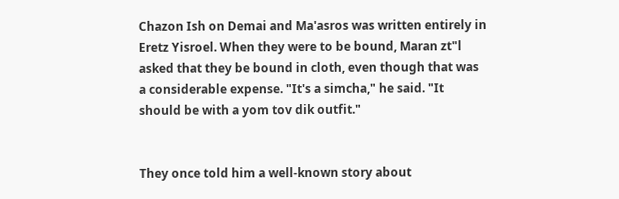Chazon Ish on Demai and Ma'asros was written entirely in Eretz Yisroel. When they were to be bound, Maran zt"l asked that they be bound in cloth, even though that was a considerable expense. "It's a simcha," he said. "It should be with a yom tov dik outfit."


They once told him a well-known story about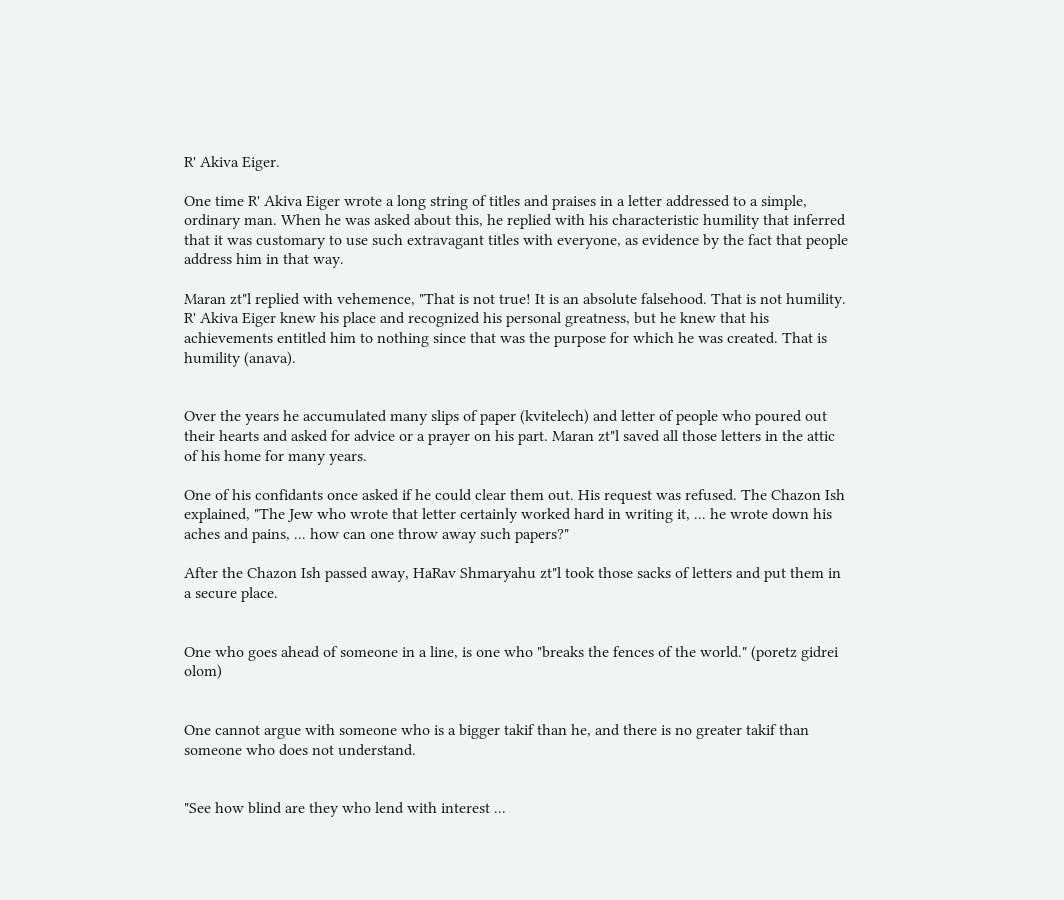R' Akiva Eiger.

One time R' Akiva Eiger wrote a long string of titles and praises in a letter addressed to a simple, ordinary man. When he was asked about this, he replied with his characteristic humility that inferred that it was customary to use such extravagant titles with everyone, as evidence by the fact that people address him in that way.

Maran zt"l replied with vehemence, "That is not true! It is an absolute falsehood. That is not humility. R' Akiva Eiger knew his place and recognized his personal greatness, but he knew that his achievements entitled him to nothing since that was the purpose for which he was created. That is humility (anava).


Over the years he accumulated many slips of paper (kvitelech) and letter of people who poured out their hearts and asked for advice or a prayer on his part. Maran zt"l saved all those letters in the attic of his home for many years.

One of his confidants once asked if he could clear them out. His request was refused. The Chazon Ish explained, "The Jew who wrote that letter certainly worked hard in writing it, ... he wrote down his aches and pains, ... how can one throw away such papers?"

After the Chazon Ish passed away, HaRav Shmaryahu zt"l took those sacks of letters and put them in a secure place.


One who goes ahead of someone in a line, is one who "breaks the fences of the world." (poretz gidrei olom)


One cannot argue with someone who is a bigger takif than he, and there is no greater takif than someone who does not understand.


"See how blind are they who lend with interest ...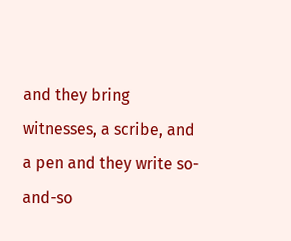and they bring witnesses, a scribe, and a pen and they write so-and-so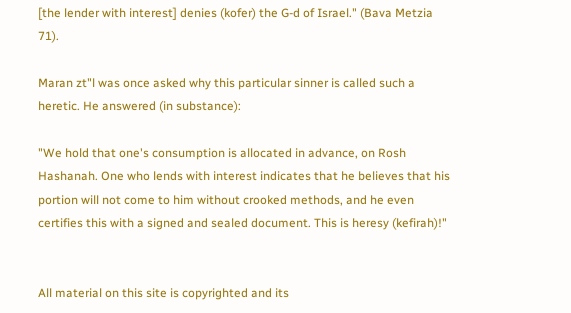[the lender with interest] denies (kofer) the G-d of Israel." (Bava Metzia 71).

Maran zt"l was once asked why this particular sinner is called such a heretic. He answered (in substance):

"We hold that one's consumption is allocated in advance, on Rosh Hashanah. One who lends with interest indicates that he believes that his portion will not come to him without crooked methods, and he even certifies this with a signed and sealed document. This is heresy (kefirah)!"


All material on this site is copyrighted and its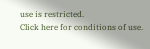use is restricted.
Click here for conditions of use.